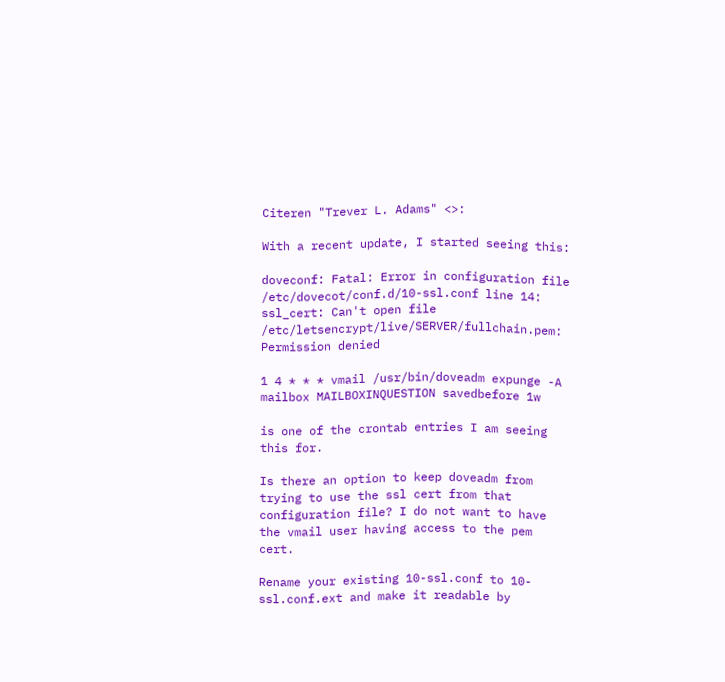Citeren "Trever L. Adams" <>:

With a recent update, I started seeing this:

doveconf: Fatal: Error in configuration file /etc/dovecot/conf.d/10-ssl.conf line 14: ssl_cert: Can't open file /etc/letsencrypt/live/SERVER/fullchain.pem: Permission denied

1 4 * * * vmail /usr/bin/doveadm expunge -A mailbox MAILBOXINQUESTION savedbefore 1w

is one of the crontab entries I am seeing this for.

Is there an option to keep doveadm from trying to use the ssl cert from that configuration file? I do not want to have the vmail user having access to the pem cert.

Rename your existing 10-ssl.conf to 10-ssl.conf.ext and make it readable by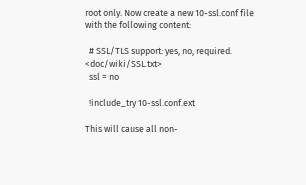root only. Now create a new 10-ssl.conf file with the following content:

  # SSL/TLS support: yes, no, required. <doc/wiki/SSL.txt>
  ssl = no

  !include_try 10-ssl.conf.ext

This will cause all non-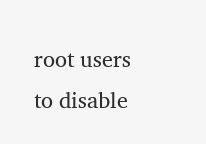root users to disable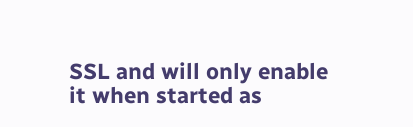SSL and will only enable it when started as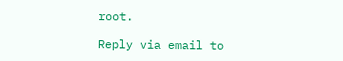root.

Reply via email to